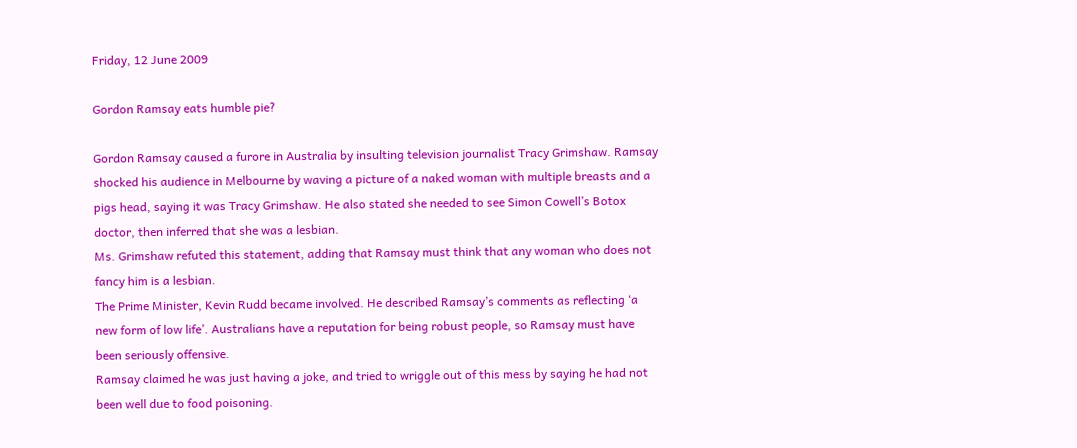Friday, 12 June 2009

Gordon Ramsay eats humble pie?

Gordon Ramsay caused a furore in Australia by insulting television journalist Tracy Grimshaw. Ramsay shocked his audience in Melbourne by waving a picture of a naked woman with multiple breasts and a pigs head, saying it was Tracy Grimshaw. He also stated she needed to see Simon Cowell’s Botox doctor, then inferred that she was a lesbian.
Ms. Grimshaw refuted this statement, adding that Ramsay must think that any woman who does not fancy him is a lesbian.
The Prime Minister, Kevin Rudd became involved. He described Ramsay’s comments as reflecting ‘a new form of low life’. Australians have a reputation for being robust people, so Ramsay must have been seriously offensive.
Ramsay claimed he was just having a joke, and tried to wriggle out of this mess by saying he had not been well due to food poisoning.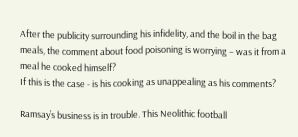After the publicity surrounding his infidelity, and the boil in the bag meals, the comment about food poisoning is worrying – was it from a meal he cooked himself?
If this is the case - is his cooking as unappealing as his comments?

Ramsay’s business is in trouble. This Neolithic football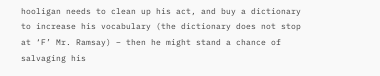hooligan needs to clean up his act, and buy a dictionary to increase his vocabulary (the dictionary does not stop at ‘F’ Mr. Ramsay) – then he might stand a chance of salvaging his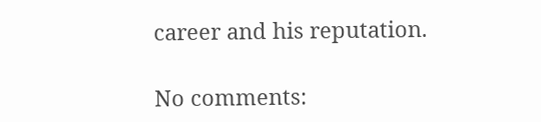career and his reputation.

No comments: